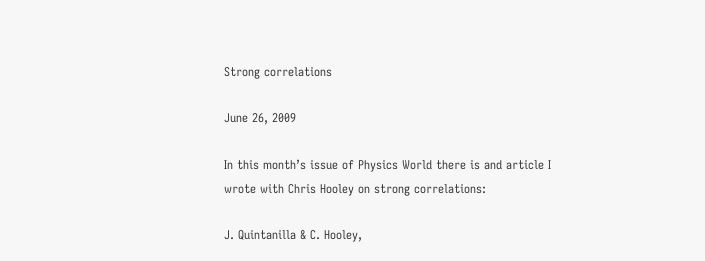Strong correlations

June 26, 2009

In this month’s issue of Physics World there is and article I wrote with Chris Hooley on strong correlations:

J. Quintanilla & C. Hooley,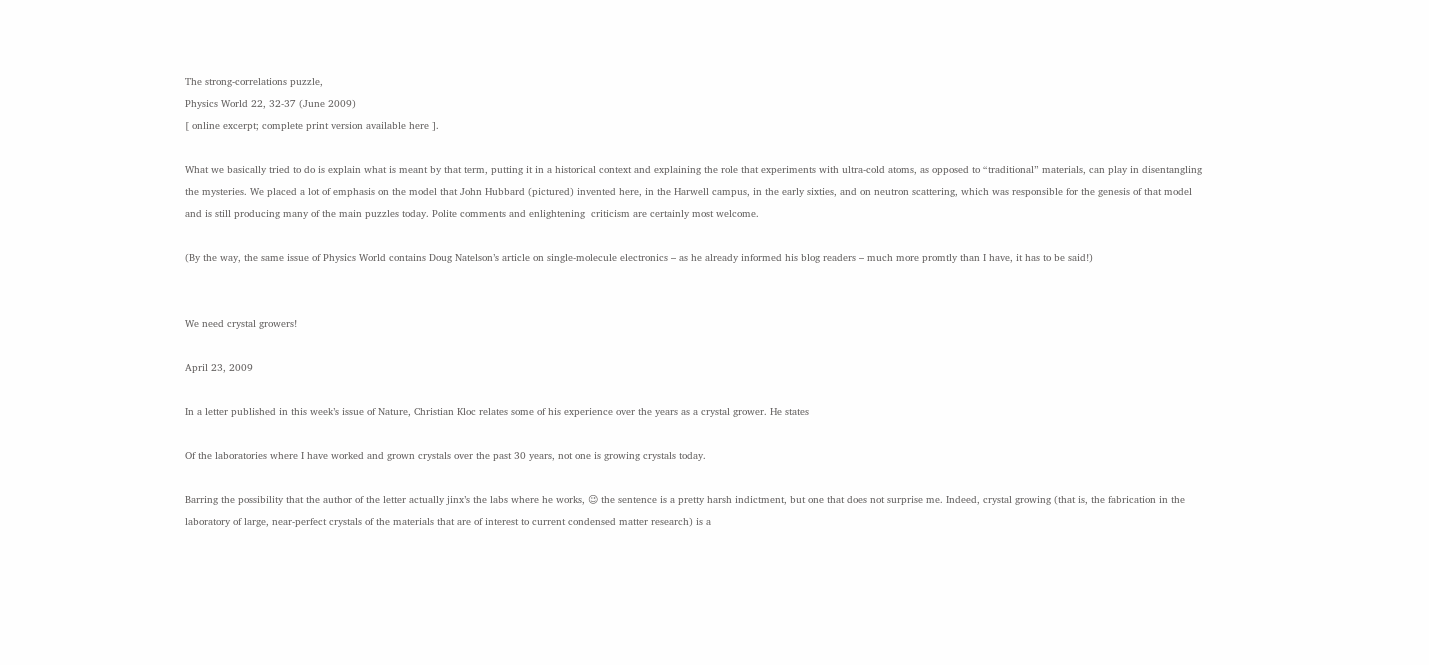The strong-correlations puzzle,
Physics World 22, 32-37 (June 2009)
[ online excerpt; complete print version available here ].

What we basically tried to do is explain what is meant by that term, putting it in a historical context and explaining the role that experiments with ultra-cold atoms, as opposed to “traditional” materials, can play in disentangling the mysteries. We placed a lot of emphasis on the model that John Hubbard (pictured) invented here, in the Harwell campus, in the early sixties, and on neutron scattering, which was responsible for the genesis of that model and is still producing many of the main puzzles today. Polite comments and enlightening  criticism are certainly most welcome.

(By the way, the same issue of Physics World contains Doug Natelson’s article on single-molecule electronics – as he already informed his blog readers – much more promtly than I have, it has to be said!)


We need crystal growers!

April 23, 2009

In a letter published in this week’s issue of Nature, Christian Kloc relates some of his experience over the years as a crystal grower. He states

Of the laboratories where I have worked and grown crystals over the past 30 years, not one is growing crystals today.

Barring the possibility that the author of the letter actually jinx’s the labs where he works, 😉 the sentence is a pretty harsh indictment, but one that does not surprise me. Indeed, crystal growing (that is, the fabrication in the laboratory of large, near-perfect crystals of the materials that are of interest to current condensed matter research) is a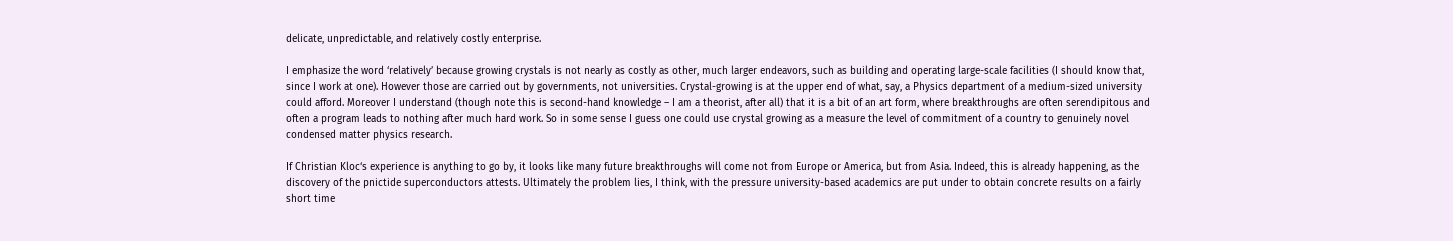delicate, unpredictable, and relatively costly enterprise.

I emphasize the word ‘relatively’ because growing crystals is not nearly as costly as other, much larger endeavors, such as building and operating large-scale facilities (I should know that, since I work at one). However those are carried out by governments, not universities. Crystal-growing is at the upper end of what, say, a Physics department of a medium-sized university could afford. Moreover I understand (though note this is second-hand knowledge – I am a theorist, after all) that it is a bit of an art form, where breakthroughs are often serendipitous and often a program leads to nothing after much hard work. So in some sense I guess one could use crystal growing as a measure the level of commitment of a country to genuinely novel condensed matter physics research.

If Christian Kloc‘s experience is anything to go by, it looks like many future breakthroughs will come not from Europe or America, but from Asia. Indeed, this is already happening, as the discovery of the pnictide superconductors attests. Ultimately the problem lies, I think, with the pressure university-based academics are put under to obtain concrete results on a fairly short time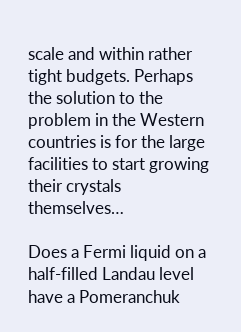scale and within rather tight budgets. Perhaps the solution to the problem in the Western countries is for the large facilities to start growing their crystals themselves…

Does a Fermi liquid on a half-filled Landau level have a Pomeranchuk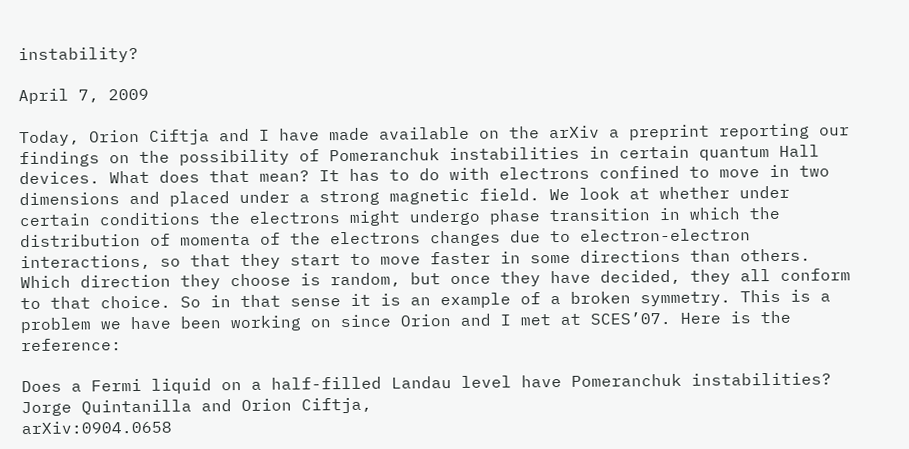instability?

April 7, 2009

Today, Orion Ciftja and I have made available on the arXiv a preprint reporting our findings on the possibility of Pomeranchuk instabilities in certain quantum Hall devices. What does that mean? It has to do with electrons confined to move in two dimensions and placed under a strong magnetic field. We look at whether under certain conditions the electrons might undergo phase transition in which the distribution of momenta of the electrons changes due to electron-electron interactions, so that they start to move faster in some directions than others. Which direction they choose is random, but once they have decided, they all conform to that choice. So in that sense it is an example of a broken symmetry. This is a problem we have been working on since Orion and I met at SCES’07. Here is the reference:

Does a Fermi liquid on a half-filled Landau level have Pomeranchuk instabilities?
Jorge Quintanilla and Orion Ciftja,
arXiv:0904.0658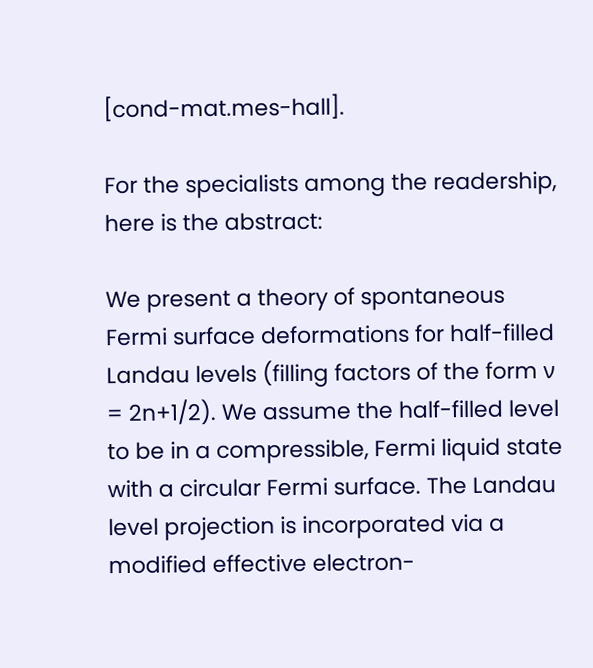[cond-mat.mes-hall].

For the specialists among the readership, here is the abstract:

We present a theory of spontaneous Fermi surface deformations for half-filled Landau levels (filling factors of the form ν = 2n+1/2). We assume the half-filled level to be in a compressible, Fermi liquid state with a circular Fermi surface. The Landau level projection is incorporated via a modified effective electron-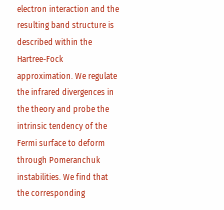electron interaction and the resulting band structure is described within the Hartree-Fock approximation. We regulate the infrared divergences in the theory and probe the intrinsic tendency of the Fermi surface to deform through Pomeranchuk instabilities. We find that the corresponding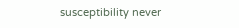susceptibility never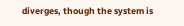diverges, though the system is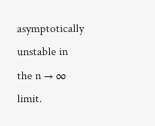asymptotically unstable in the n → ∞ limit.